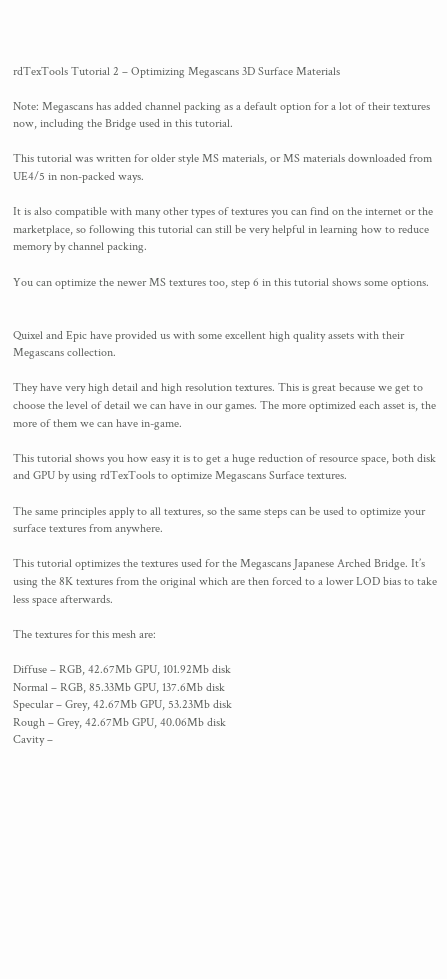rdTexTools Tutorial 2 – Optimizing Megascans 3D Surface Materials

Note: Megascans has added channel packing as a default option for a lot of their textures now, including the Bridge used in this tutorial.

This tutorial was written for older style MS materials, or MS materials downloaded from UE4/5 in non-packed ways.

It is also compatible with many other types of textures you can find on the internet or the marketplace, so following this tutorial can still be very helpful in learning how to reduce memory by channel packing.

You can optimize the newer MS textures too, step 6 in this tutorial shows some options.


Quixel and Epic have provided us with some excellent high quality assets with their Megascans collection.

They have very high detail and high resolution textures. This is great because we get to choose the level of detail we can have in our games. The more optimized each asset is, the more of them we can have in-game.

This tutorial shows you how easy it is to get a huge reduction of resource space, both disk and GPU by using rdTexTools to optimize Megascans Surface textures.

The same principles apply to all textures, so the same steps can be used to optimize your surface textures from anywhere.

This tutorial optimizes the textures used for the Megascans Japanese Arched Bridge. It’s using the 8K textures from the original which are then forced to a lower LOD bias to take less space afterwards.

The textures for this mesh are:

Diffuse – RGB, 42.67Mb GPU, 101.92Mb disk
Normal – RGB, 85.33Mb GPU, 137.6Mb disk
Specular – Grey, 42.67Mb GPU, 53.23Mb disk
Rough – Grey, 42.67Mb GPU, 40.06Mb disk
Cavity –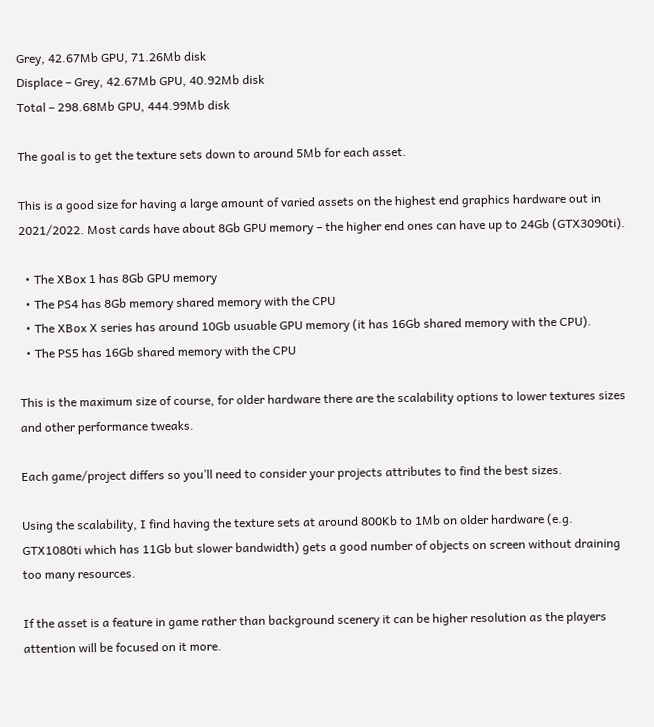Grey, 42.67Mb GPU, 71.26Mb disk
Displace – Grey, 42.67Mb GPU, 40.92Mb disk
Total – 298.68Mb GPU, 444.99Mb disk

The goal is to get the texture sets down to around 5Mb for each asset.

This is a good size for having a large amount of varied assets on the highest end graphics hardware out in 2021/2022. Most cards have about 8Gb GPU memory – the higher end ones can have up to 24Gb (GTX3090ti).

  • The XBox 1 has 8Gb GPU memory
  • The PS4 has 8Gb memory shared memory with the CPU
  • The XBox X series has around 10Gb usuable GPU memory (it has 16Gb shared memory with the CPU).
  • The PS5 has 16Gb shared memory with the CPU

This is the maximum size of course, for older hardware there are the scalability options to lower textures sizes and other performance tweaks.

Each game/project differs so you’ll need to consider your projects attributes to find the best sizes.

Using the scalability, I find having the texture sets at around 800Kb to 1Mb on older hardware (e.g. GTX1080ti which has 11Gb but slower bandwidth) gets a good number of objects on screen without draining too many resources.

If the asset is a feature in game rather than background scenery it can be higher resolution as the players attention will be focused on it more.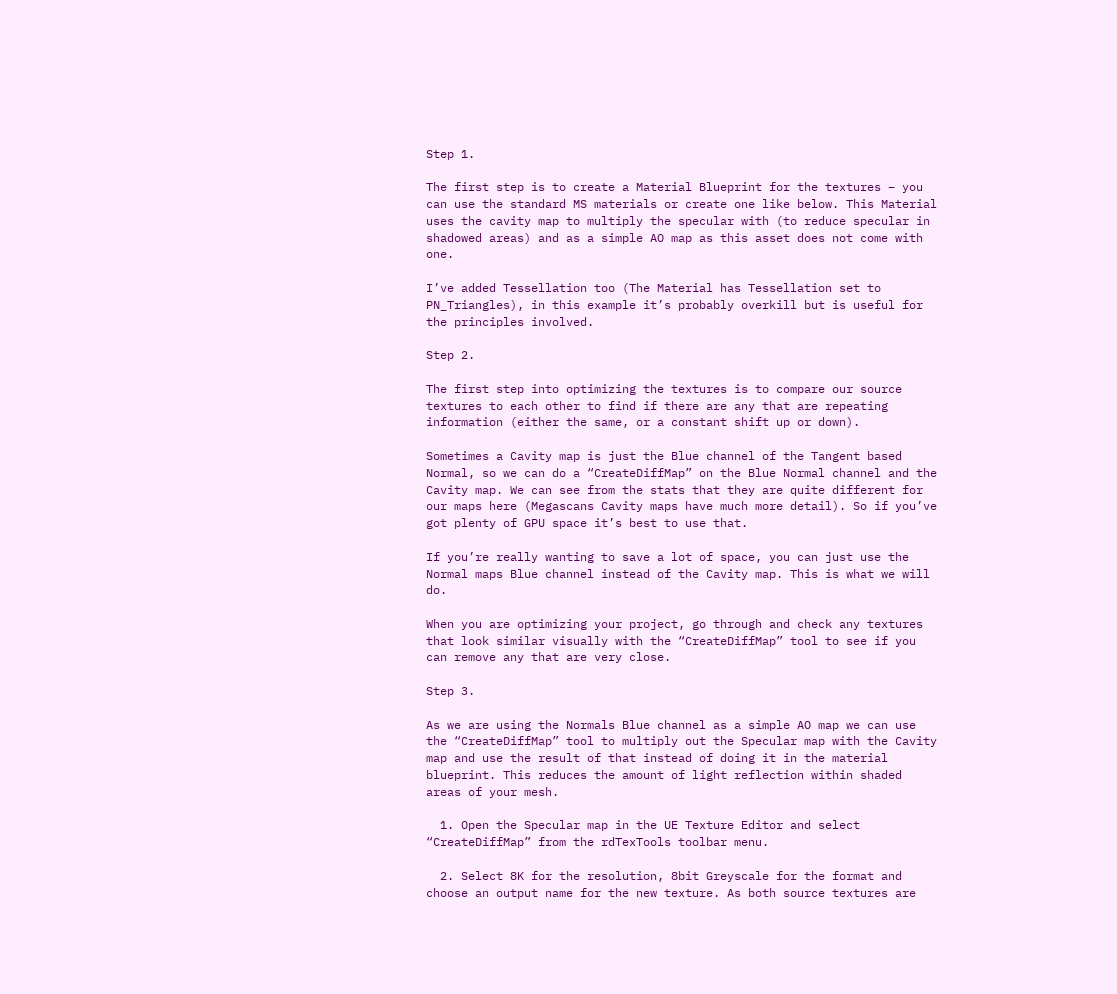Step 1.

The first step is to create a Material Blueprint for the textures – you can use the standard MS materials or create one like below. This Material uses the cavity map to multiply the specular with (to reduce specular in shadowed areas) and as a simple AO map as this asset does not come with one.

I’ve added Tessellation too (The Material has Tessellation set to PN_Triangles), in this example it’s probably overkill but is useful for the principles involved.

Step 2.

The first step into optimizing the textures is to compare our source textures to each other to find if there are any that are repeating information (either the same, or a constant shift up or down).

Sometimes a Cavity map is just the Blue channel of the Tangent based Normal, so we can do a “CreateDiffMap” on the Blue Normal channel and the Cavity map. We can see from the stats that they are quite different for our maps here (Megascans Cavity maps have much more detail). So if you’ve got plenty of GPU space it’s best to use that.

If you’re really wanting to save a lot of space, you can just use the Normal maps Blue channel instead of the Cavity map. This is what we will do.

When you are optimizing your project, go through and check any textures that look similar visually with the “CreateDiffMap” tool to see if you can remove any that are very close.

Step 3.

As we are using the Normals Blue channel as a simple AO map we can use the “CreateDiffMap” tool to multiply out the Specular map with the Cavity map and use the result of that instead of doing it in the material blueprint. This reduces the amount of light reflection within shaded areas of your mesh.

  1. Open the Specular map in the UE Texture Editor and select “CreateDiffMap” from the rdTexTools toolbar menu.

  2. Select 8K for the resolution, 8bit Greyscale for the format and choose an output name for the new texture. As both source textures are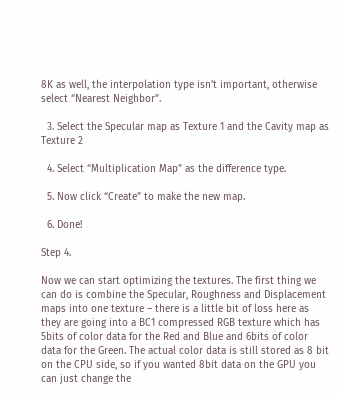8K as well, the interpolation type isn’t important, otherwise select “Nearest Neighbor”.

  3. Select the Specular map as Texture 1 and the Cavity map as Texture 2

  4. Select “Multiplication Map” as the difference type.

  5. Now click “Create” to make the new map.

  6. Done!

Step 4.

Now we can start optimizing the textures. The first thing we can do is combine the Specular, Roughness and Displacement maps into one texture – there is a little bit of loss here as they are going into a BC1 compressed RGB texture which has 5bits of color data for the Red and Blue and 6bits of color data for the Green. The actual color data is still stored as 8 bit on the CPU side, so if you wanted 8bit data on the GPU you can just change the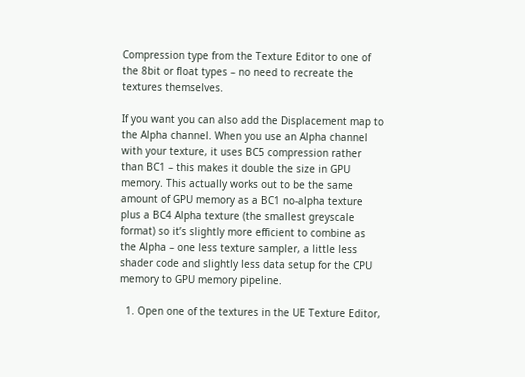Compression type from the Texture Editor to one of the 8bit or float types – no need to recreate the textures themselves.

If you want you can also add the Displacement map to the Alpha channel. When you use an Alpha channel with your texture, it uses BC5 compression rather than BC1 – this makes it double the size in GPU memory. This actually works out to be the same amount of GPU memory as a BC1 no-alpha texture plus a BC4 Alpha texture (the smallest greyscale format) so it’s slightly more efficient to combine as the Alpha – one less texture sampler, a little less shader code and slightly less data setup for the CPU memory to GPU memory pipeline.

  1. Open one of the textures in the UE Texture Editor,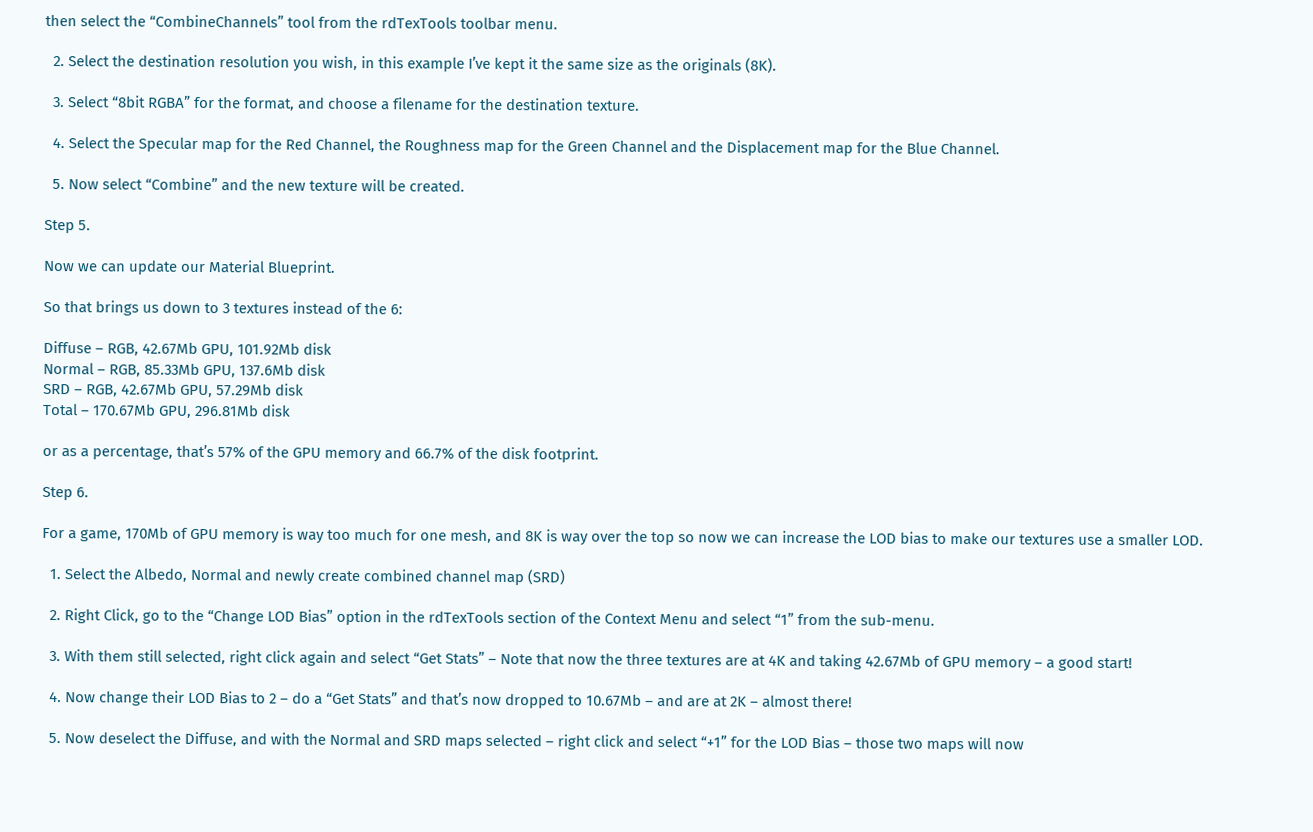then select the “CombineChannels” tool from the rdTexTools toolbar menu.

  2. Select the destination resolution you wish, in this example I’ve kept it the same size as the originals (8K).

  3. Select “8bit RGBA” for the format, and choose a filename for the destination texture.

  4. Select the Specular map for the Red Channel, the Roughness map for the Green Channel and the Displacement map for the Blue Channel.

  5. Now select “Combine” and the new texture will be created.

Step 5.

Now we can update our Material Blueprint.

So that brings us down to 3 textures instead of the 6:

Diffuse – RGB, 42.67Mb GPU, 101.92Mb disk
Normal – RGB, 85.33Mb GPU, 137.6Mb disk
SRD – RGB, 42.67Mb GPU, 57.29Mb disk
Total – 170.67Mb GPU, 296.81Mb disk

or as a percentage, that’s 57% of the GPU memory and 66.7% of the disk footprint.

Step 6.

For a game, 170Mb of GPU memory is way too much for one mesh, and 8K is way over the top so now we can increase the LOD bias to make our textures use a smaller LOD.

  1. Select the Albedo, Normal and newly create combined channel map (SRD)

  2. Right Click, go to the “Change LOD Bias” option in the rdTexTools section of the Context Menu and select “1” from the sub-menu.

  3. With them still selected, right click again and select “Get Stats” – Note that now the three textures are at 4K and taking 42.67Mb of GPU memory – a good start!

  4. Now change their LOD Bias to 2 – do a “Get Stats” and that’s now dropped to 10.67Mb – and are at 2K – almost there!

  5. Now deselect the Diffuse, and with the Normal and SRD maps selected – right click and select “+1” for the LOD Bias – those two maps will now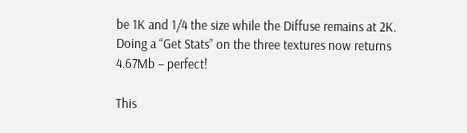be 1K and 1/4 the size while the Diffuse remains at 2K. Doing a “Get Stats” on the three textures now returns 4.67Mb – perfect!

This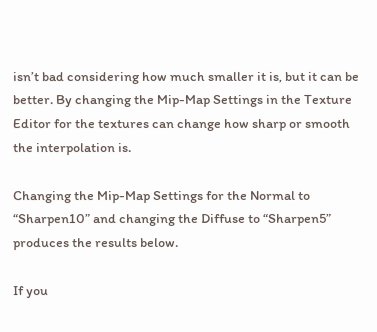isn’t bad considering how much smaller it is, but it can be better. By changing the Mip-Map Settings in the Texture Editor for the textures can change how sharp or smooth the interpolation is.

Changing the Mip-Map Settings for the Normal to “Sharpen10” and changing the Diffuse to “Sharpen5” produces the results below.

If you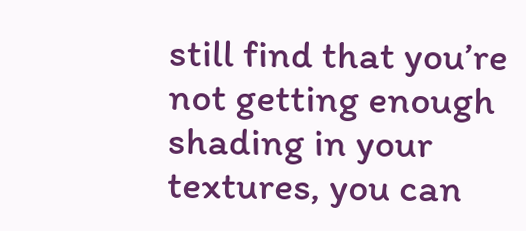still find that you’re not getting enough shading in your textures, you can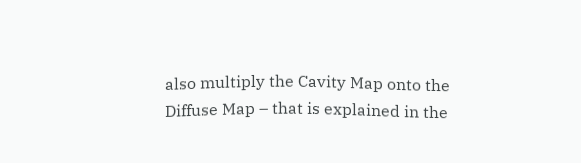also multiply the Cavity Map onto the Diffuse Map – that is explained in the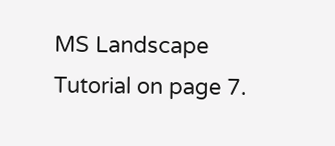MS Landscape Tutorial on page 7.